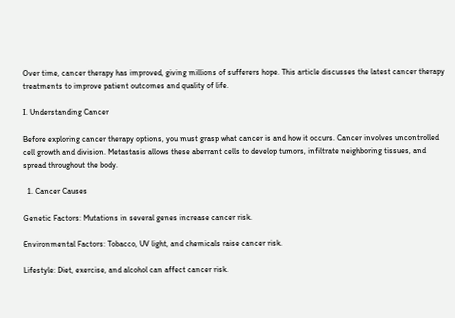Over time, cancer therapy has improved, giving millions of sufferers hope. This article discusses the latest cancer therapy treatments to improve patient outcomes and quality of life.

I. Understanding Cancer

Before exploring cancer therapy options, you must grasp what cancer is and how it occurs. Cancer involves uncontrolled cell growth and division. Metastasis allows these aberrant cells to develop tumors, infiltrate neighboring tissues, and spread throughout the body.

  1. Cancer Causes

Genetic Factors: Mutations in several genes increase cancer risk.

Environmental Factors: Tobacco, UV light, and chemicals raise cancer risk.

Lifestyle: Diet, exercise, and alcohol can affect cancer risk.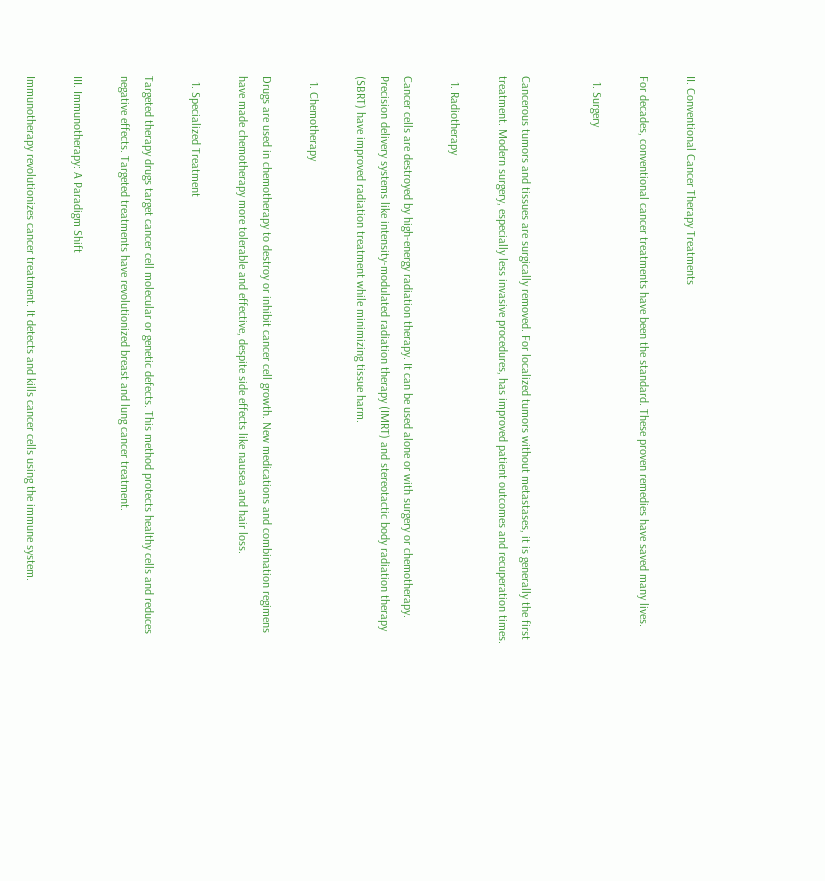II. Conventional Cancer Therapy Treatments

For decades, conventional cancer treatments have been the standard. These proven remedies have saved many lives.

  1. Surgery


Cancerous tumors and tissues are surgically removed. For localized tumors without metastases, it is generally the first treatment. Modern surgery, especially less invasive procedures, has improved patient outcomes and recuperation times.

  1. Radiotherapy

Cancer cells are destroyed by high-energy radiation therapy. It can be used alone or with surgery or chemotherapy. Precision delivery systems like intensity-modulated radiation therapy (IMRT) and stereotactic body radiation therapy (SBRT) have improved radiation treatment while minimizing tissue harm.

  1. Chemotherapy

Drugs are used in chemotherapy to destroy or inhibit cancer cell growth. New medications and combination regimens have made chemotherapy more tolerable and effective, despite side effects like nausea and hair loss.

  1. Specialized Treatment

Targeted therapy drugs target cancer cell molecular or genetic defects. This method protects healthy cells and reduces negative effects. Targeted treatments have revolutionized breast and lung cancer treatment.

III. Immunotherapy: A Paradigm Shift

Immunotherapy revolutionizes cancer treatment. It detects and kills cancer cells using the immune system.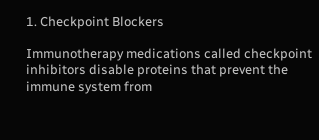1. Checkpoint Blockers

Immunotherapy medications called checkpoint inhibitors disable proteins that prevent the immune system from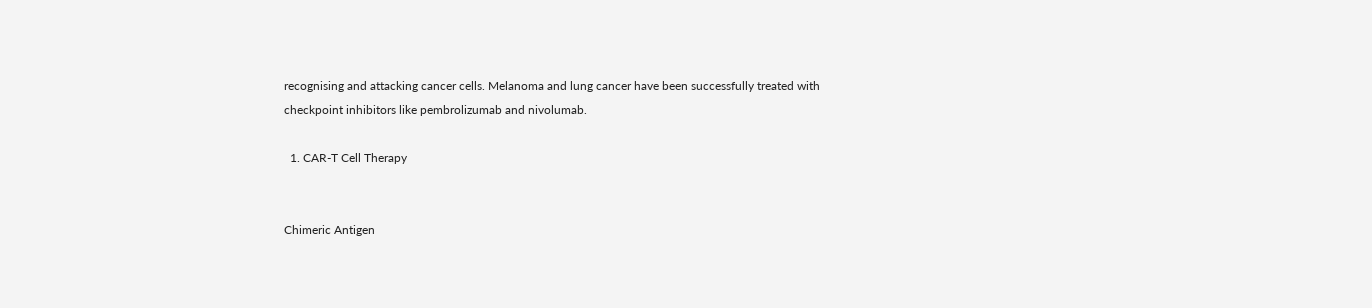recognising and attacking cancer cells. Melanoma and lung cancer have been successfully treated with checkpoint inhibitors like pembrolizumab and nivolumab.

  1. CAR-T Cell Therapy


Chimeric Antigen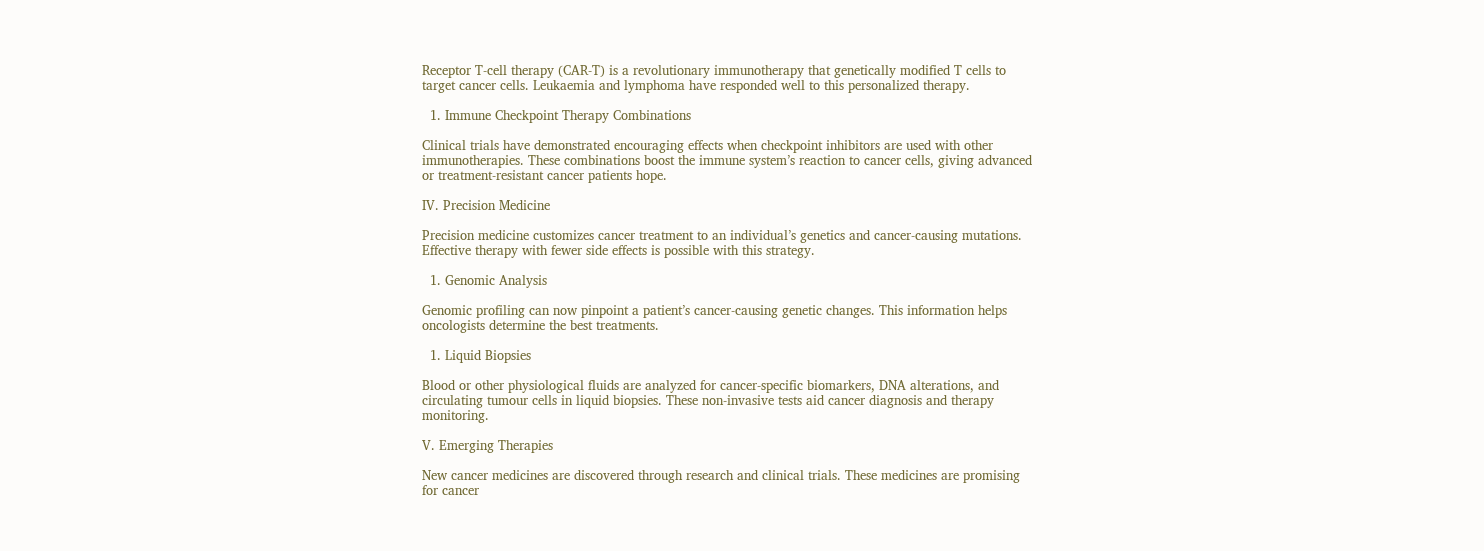Receptor T-cell therapy (CAR-T) is a revolutionary immunotherapy that genetically modified T cells to target cancer cells. Leukaemia and lymphoma have responded well to this personalized therapy.

  1. Immune Checkpoint Therapy Combinations

Clinical trials have demonstrated encouraging effects when checkpoint inhibitors are used with other immunotherapies. These combinations boost the immune system’s reaction to cancer cells, giving advanced or treatment-resistant cancer patients hope.

IV. Precision Medicine

Precision medicine customizes cancer treatment to an individual’s genetics and cancer-causing mutations. Effective therapy with fewer side effects is possible with this strategy.

  1. Genomic Analysis

Genomic profiling can now pinpoint a patient’s cancer-causing genetic changes. This information helps oncologists determine the best treatments.

  1. Liquid Biopsies

Blood or other physiological fluids are analyzed for cancer-specific biomarkers, DNA alterations, and circulating tumour cells in liquid biopsies. These non-invasive tests aid cancer diagnosis and therapy monitoring.

V. Emerging Therapies

New cancer medicines are discovered through research and clinical trials. These medicines are promising for cancer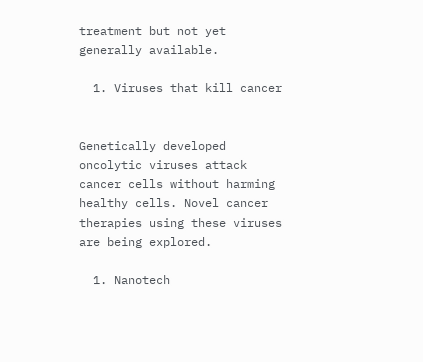treatment but not yet generally available.

  1. Viruses that kill cancer


Genetically developed oncolytic viruses attack cancer cells without harming healthy cells. Novel cancer therapies using these viruses are being explored.

  1. Nanotech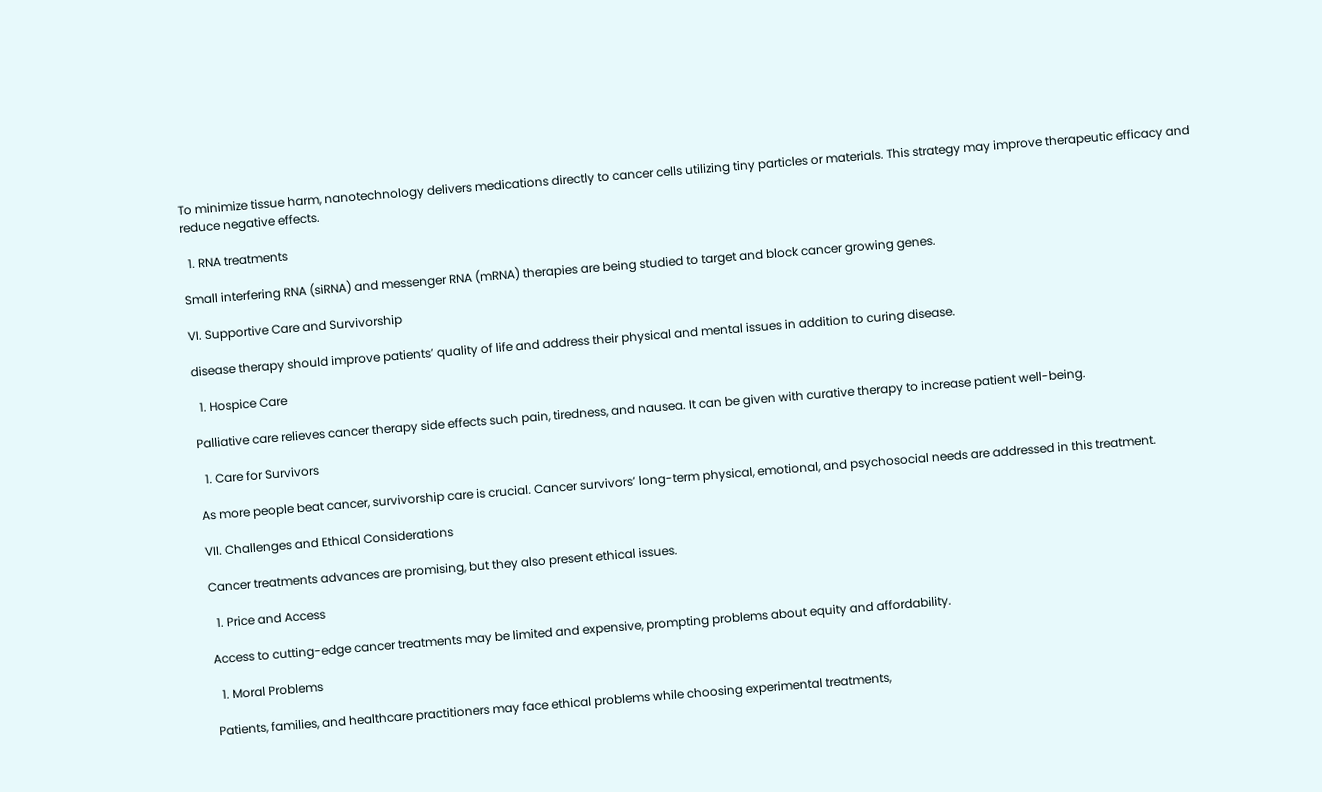To minimize tissue harm, nanotechnology delivers medications directly to cancer cells utilizing tiny particles or materials. This strategy may improve therapeutic efficacy and reduce negative effects.

  1. RNA treatments

Small interfering RNA (siRNA) and messenger RNA (mRNA) therapies are being studied to target and block cancer growing genes.

VI. Supportive Care and Survivorship

disease therapy should improve patients’ quality of life and address their physical and mental issues in addition to curing disease.

  1. Hospice Care

Palliative care relieves cancer therapy side effects such pain, tiredness, and nausea. It can be given with curative therapy to increase patient well-being.

  1. Care for Survivors

As more people beat cancer, survivorship care is crucial. Cancer survivors’ long-term physical, emotional, and psychosocial needs are addressed in this treatment.

VII. Challenges and Ethical Considerations

Cancer treatments advances are promising, but they also present ethical issues.

  1. Price and Access

Access to cutting-edge cancer treatments may be limited and expensive, prompting problems about equity and affordability.

  1. Moral Problems

Patients, families, and healthcare practitioners may face ethical problems while choosing experimental treatments,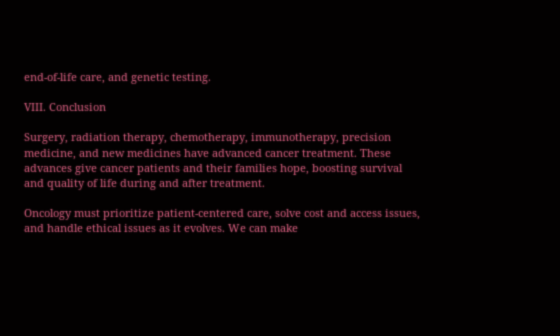end-of-life care, and genetic testing.

VIII. Conclusion

Surgery, radiation therapy, chemotherapy, immunotherapy, precision medicine, and new medicines have advanced cancer treatment. These advances give cancer patients and their families hope, boosting survival and quality of life during and after treatment.

Oncology must prioritize patient-centered care, solve cost and access issues, and handle ethical issues as it evolves. We can make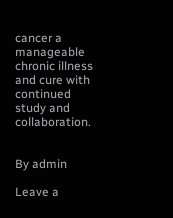cancer a manageable chronic illness and cure with continued study and collaboration.


By admin

Leave a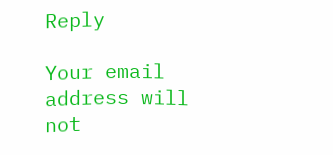Reply

Your email address will not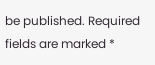be published. Required fields are marked *